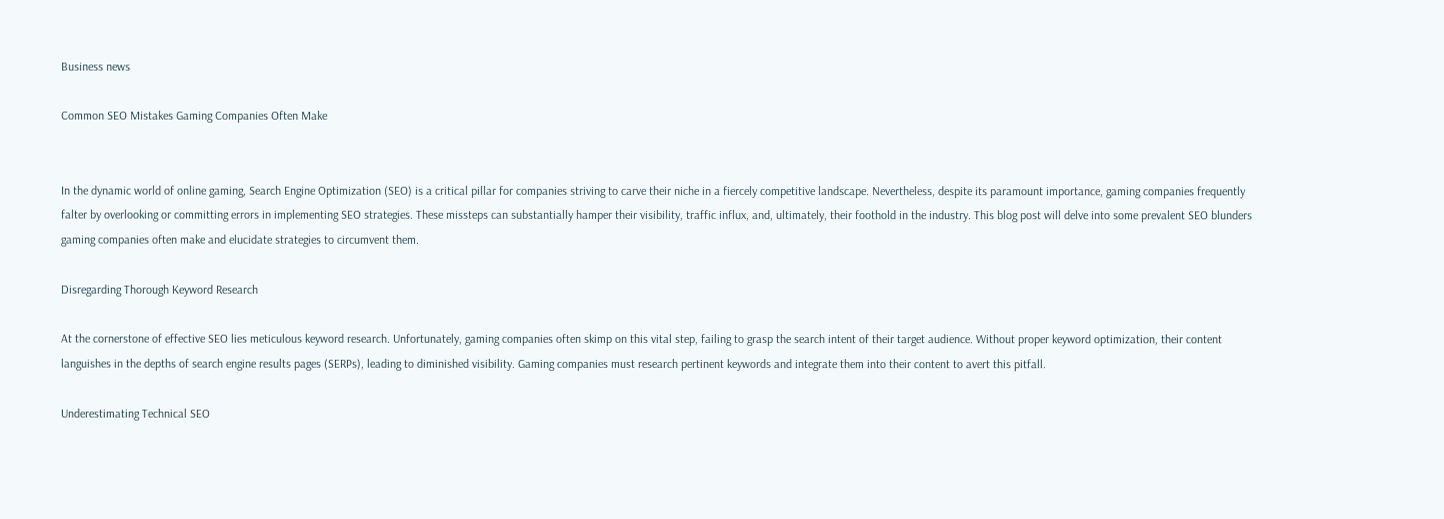Business news

Common SEO Mistakes Gaming Companies Often Make


In the dynamic world of online gaming, Search Engine Optimization (SEO) is a critical pillar for companies striving to carve their niche in a fiercely competitive landscape. Nevertheless, despite its paramount importance, gaming companies frequently falter by overlooking or committing errors in implementing SEO strategies. These missteps can substantially hamper their visibility, traffic influx, and, ultimately, their foothold in the industry. This blog post will delve into some prevalent SEO blunders gaming companies often make and elucidate strategies to circumvent them.

Disregarding Thorough Keyword Research

At the cornerstone of effective SEO lies meticulous keyword research. Unfortunately, gaming companies often skimp on this vital step, failing to grasp the search intent of their target audience. Without proper keyword optimization, their content languishes in the depths of search engine results pages (SERPs), leading to diminished visibility. Gaming companies must research pertinent keywords and integrate them into their content to avert this pitfall.

Underestimating Technical SEO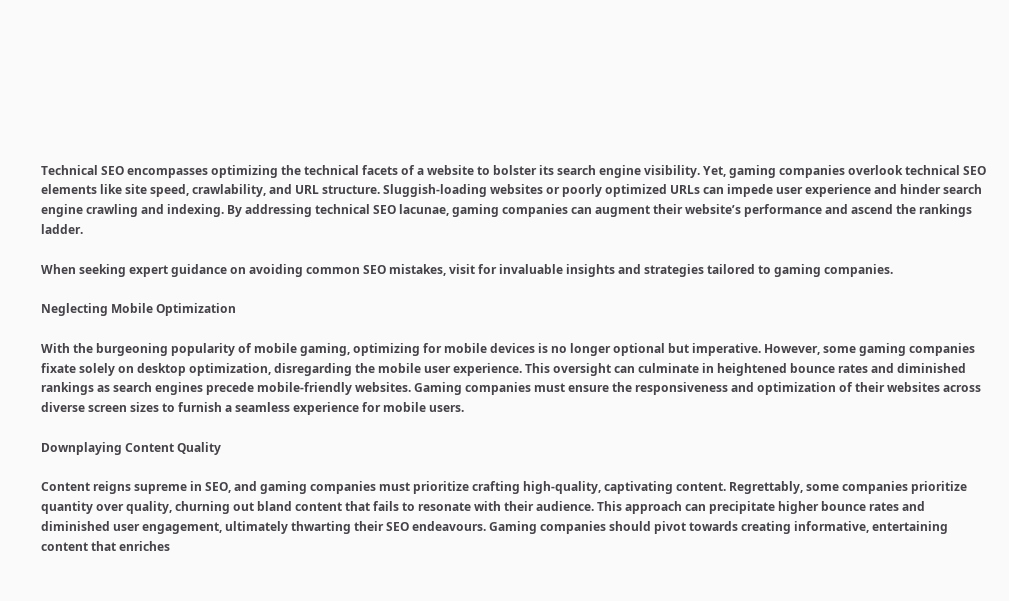Technical SEO encompasses optimizing the technical facets of a website to bolster its search engine visibility. Yet, gaming companies overlook technical SEO elements like site speed, crawlability, and URL structure. Sluggish-loading websites or poorly optimized URLs can impede user experience and hinder search engine crawling and indexing. By addressing technical SEO lacunae, gaming companies can augment their website’s performance and ascend the rankings ladder.

When seeking expert guidance on avoiding common SEO mistakes, visit for invaluable insights and strategies tailored to gaming companies.

Neglecting Mobile Optimization

With the burgeoning popularity of mobile gaming, optimizing for mobile devices is no longer optional but imperative. However, some gaming companies fixate solely on desktop optimization, disregarding the mobile user experience. This oversight can culminate in heightened bounce rates and diminished rankings as search engines precede mobile-friendly websites. Gaming companies must ensure the responsiveness and optimization of their websites across diverse screen sizes to furnish a seamless experience for mobile users.

Downplaying Content Quality

Content reigns supreme in SEO, and gaming companies must prioritize crafting high-quality, captivating content. Regrettably, some companies prioritize quantity over quality, churning out bland content that fails to resonate with their audience. This approach can precipitate higher bounce rates and diminished user engagement, ultimately thwarting their SEO endeavours. Gaming companies should pivot towards creating informative, entertaining content that enriches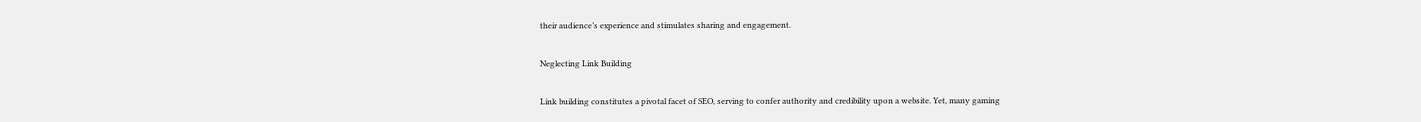their audience’s experience and stimulates sharing and engagement.

Neglecting Link Building

Link building constitutes a pivotal facet of SEO, serving to confer authority and credibility upon a website. Yet, many gaming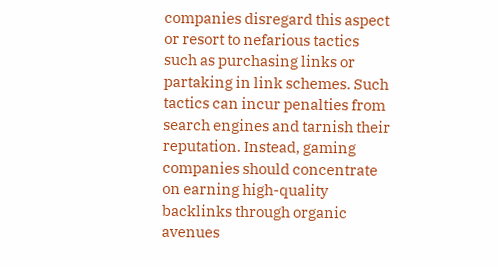companies disregard this aspect or resort to nefarious tactics such as purchasing links or partaking in link schemes. Such tactics can incur penalties from search engines and tarnish their reputation. Instead, gaming companies should concentrate on earning high-quality backlinks through organic avenues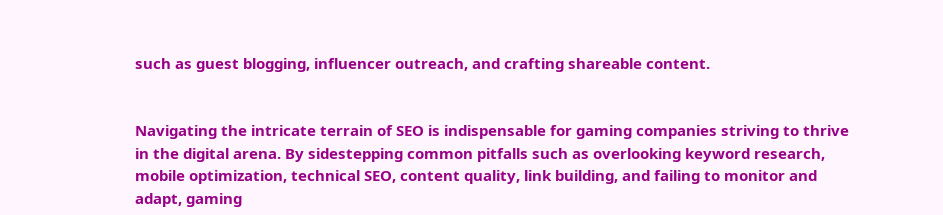such as guest blogging, influencer outreach, and crafting shareable content.


Navigating the intricate terrain of SEO is indispensable for gaming companies striving to thrive in the digital arena. By sidestepping common pitfalls such as overlooking keyword research, mobile optimization, technical SEO, content quality, link building, and failing to monitor and adapt, gaming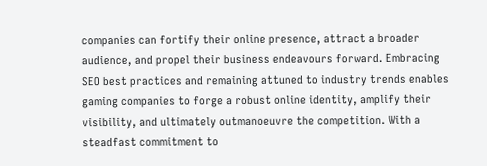companies can fortify their online presence, attract a broader audience, and propel their business endeavours forward. Embracing SEO best practices and remaining attuned to industry trends enables gaming companies to forge a robust online identity, amplify their visibility, and ultimately outmanoeuvre the competition. With a steadfast commitment to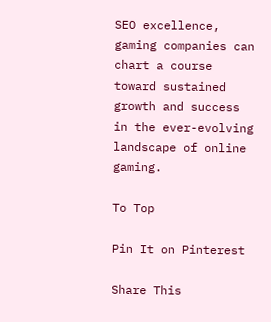SEO excellence, gaming companies can chart a course toward sustained growth and success in the ever-evolving landscape of online gaming.

To Top

Pin It on Pinterest

Share This